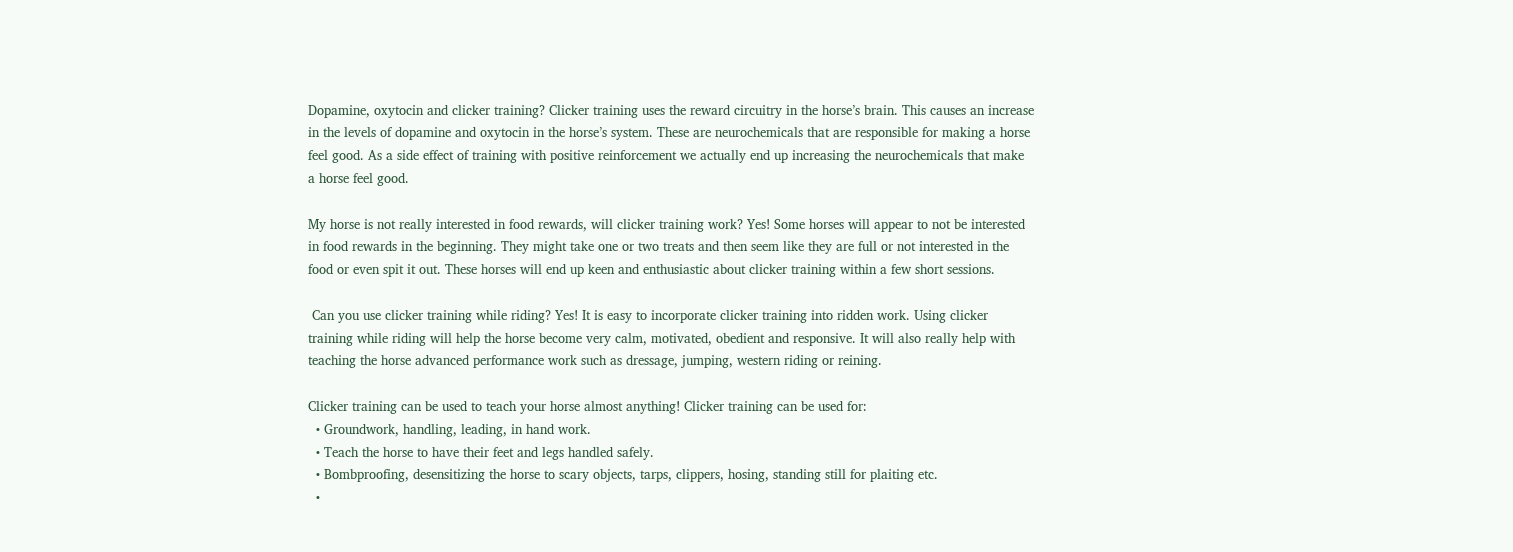Dopamine, oxytocin and clicker training? Clicker training uses the reward circuitry in the horse’s brain. This causes an increase in the levels of dopamine and oxytocin in the horse’s system. These are neurochemicals that are responsible for making a horse feel good. As a side effect of training with positive reinforcement we actually end up increasing the neurochemicals that make a horse feel good.

My horse is not really interested in food rewards, will clicker training work? Yes! Some horses will appear to not be interested in food rewards in the beginning. They might take one or two treats and then seem like they are full or not interested in the food or even spit it out. These horses will end up keen and enthusiastic about clicker training within a few short sessions.

 Can you use clicker training while riding? Yes! It is easy to incorporate clicker training into ridden work. Using clicker training while riding will help the horse become very calm, motivated, obedient and responsive. It will also really help with teaching the horse advanced performance work such as dressage, jumping, western riding or reining.

Clicker training can be used to teach your horse almost anything! Clicker training can be used for:
  • Groundwork, handling, leading, in hand work.
  • Teach the horse to have their feet and legs handled safely.
  • Bombproofing, desensitizing the horse to scary objects, tarps, clippers, hosing, standing still for plaiting etc.
  •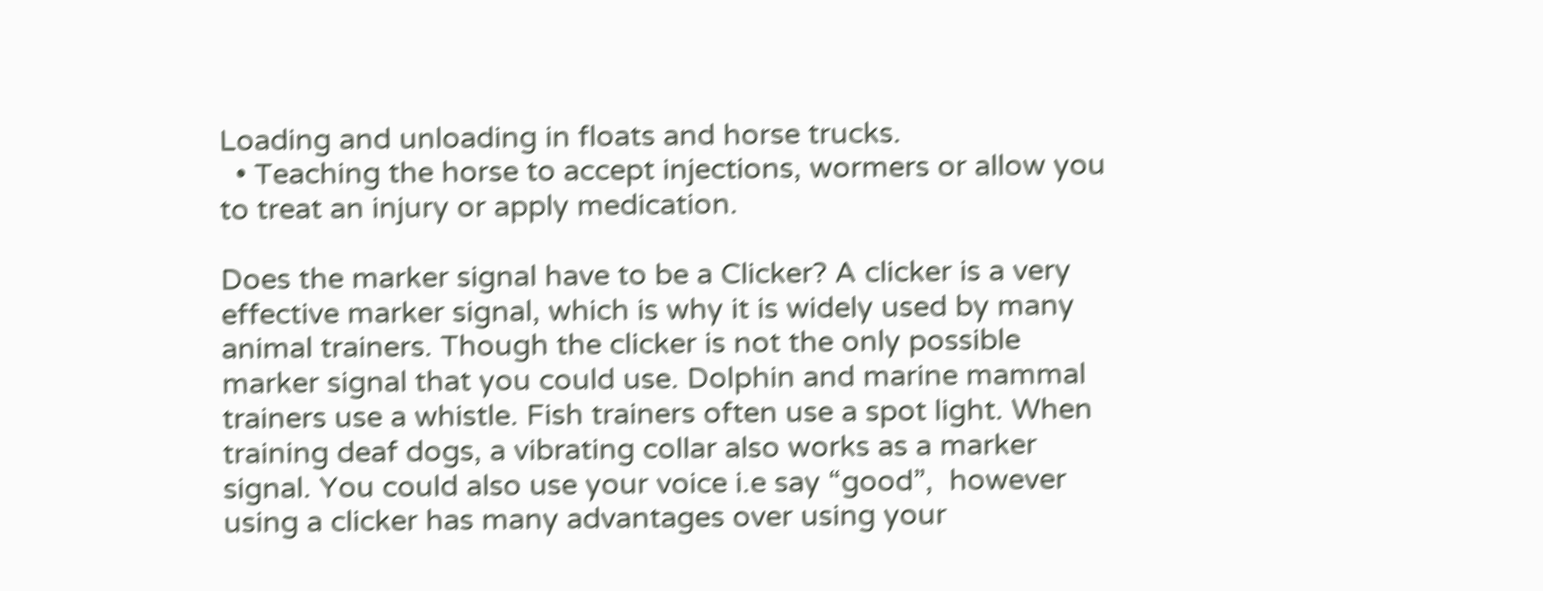Loading and unloading in floats and horse trucks.
  • Teaching the horse to accept injections, wormers or allow you to treat an injury or apply medication.

Does the marker signal have to be a Clicker? A clicker is a very effective marker signal, which is why it is widely used by many animal trainers. Though the clicker is not the only possible marker signal that you could use. Dolphin and marine mammal trainers use a whistle. Fish trainers often use a spot light. When training deaf dogs, a vibrating collar also works as a marker signal. You could also use your voice i.e say “good”,  however using a clicker has many advantages over using your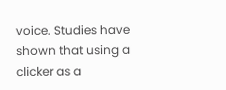voice. Studies have shown that using a clicker as a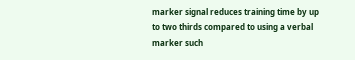marker signal reduces training time by up to two thirds compared to using a verbal marker such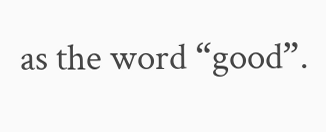as the word “good”.